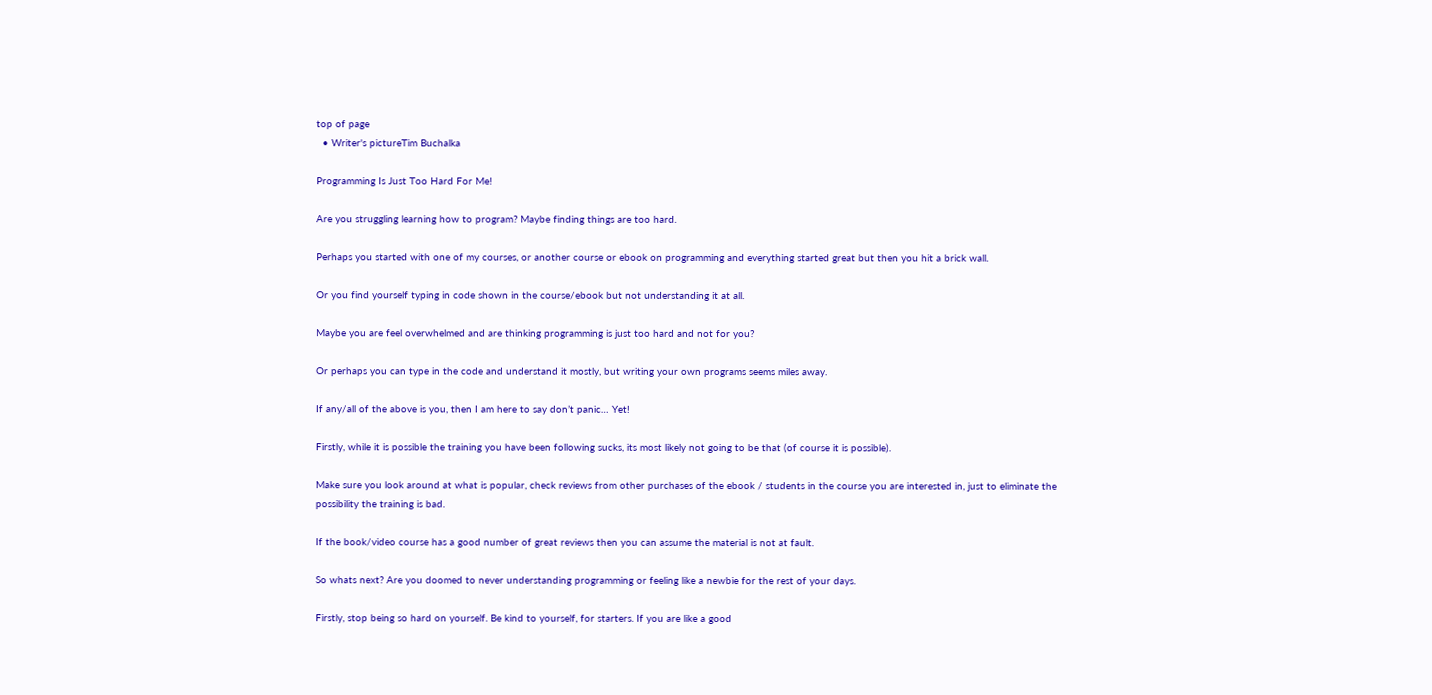top of page
  • Writer's pictureTim Buchalka

Programming Is Just Too Hard For Me!

Are you struggling learning how to program? Maybe finding things are too hard.

Perhaps you started with one of my courses, or another course or ebook on programming and everything started great but then you hit a brick wall.

Or you find yourself typing in code shown in the course/ebook but not understanding it at all.

Maybe you are feel overwhelmed and are thinking programming is just too hard and not for you?

Or perhaps you can type in the code and understand it mostly, but writing your own programs seems miles away.

If any/all of the above is you, then I am here to say don’t panic… Yet!

Firstly, while it is possible the training you have been following sucks, its most likely not going to be that (of course it is possible).

Make sure you look around at what is popular, check reviews from other purchases of the ebook / students in the course you are interested in, just to eliminate the possibility the training is bad.

If the book/video course has a good number of great reviews then you can assume the material is not at fault.

So whats next? Are you doomed to never understanding programming or feeling like a newbie for the rest of your days.

Firstly, stop being so hard on yourself. Be kind to yourself, for starters. If you are like a good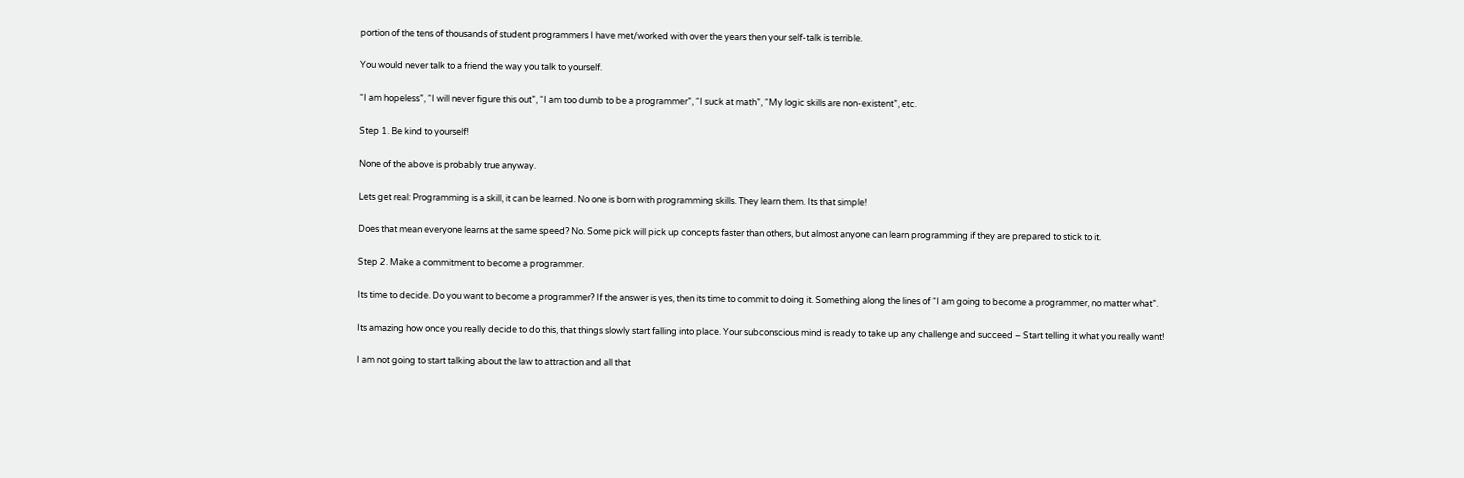portion of the tens of thousands of student programmers I have met/worked with over the years then your self-talk is terrible.

You would never talk to a friend the way you talk to yourself.

“I am hopeless”, “I will never figure this out”, “I am too dumb to be a programmer”, “I suck at math”, “My logic skills are non-existent”, etc.

Step 1. Be kind to yourself!

None of the above is probably true anyway.

Lets get real: Programming is a skill, it can be learned. No one is born with programming skills. They learn them. Its that simple!

Does that mean everyone learns at the same speed? No. Some pick will pick up concepts faster than others, but almost anyone can learn programming if they are prepared to stick to it.

Step 2. Make a commitment to become a programmer.

Its time to decide. Do you want to become a programmer? If the answer is yes, then its time to commit to doing it. Something along the lines of “I am going to become a programmer, no matter what”.

Its amazing how once you really decide to do this, that things slowly start falling into place. Your subconscious mind is ready to take up any challenge and succeed – Start telling it what you really want!

I am not going to start talking about the law to attraction and all that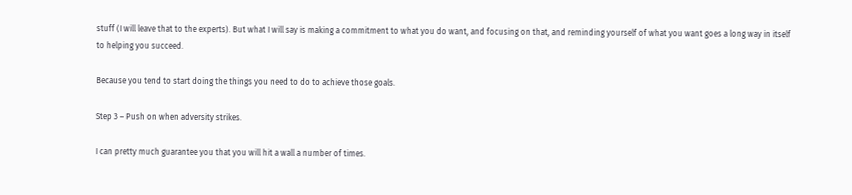stuff (I will leave that to the experts). But what I will say is making a commitment to what you do want, and focusing on that, and reminding yourself of what you want goes a long way in itself to helping you succeed.

Because you tend to start doing the things you need to do to achieve those goals.

Step 3 – Push on when adversity strikes.

I can pretty much guarantee you that you will hit a wall a number of times.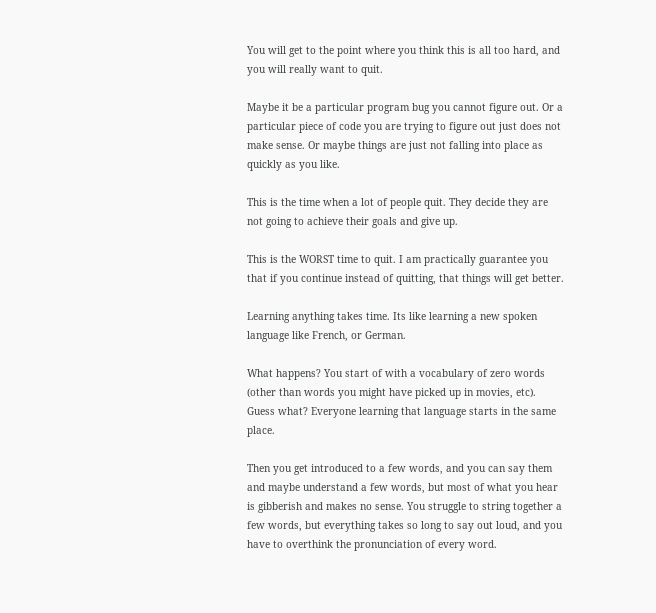You will get to the point where you think this is all too hard, and you will really want to quit.

Maybe it be a particular program bug you cannot figure out. Or a particular piece of code you are trying to figure out just does not make sense. Or maybe things are just not falling into place as quickly as you like.

This is the time when a lot of people quit. They decide they are not going to achieve their goals and give up.

This is the WORST time to quit. I am practically guarantee you that if you continue instead of quitting, that things will get better.

Learning anything takes time. Its like learning a new spoken language like French, or German.

What happens? You start of with a vocabulary of zero words (other than words you might have picked up in movies, etc). Guess what? Everyone learning that language starts in the same place.

Then you get introduced to a few words, and you can say them and maybe understand a few words, but most of what you hear is gibberish and makes no sense. You struggle to string together a few words, but everything takes so long to say out loud, and you have to overthink the pronunciation of every word.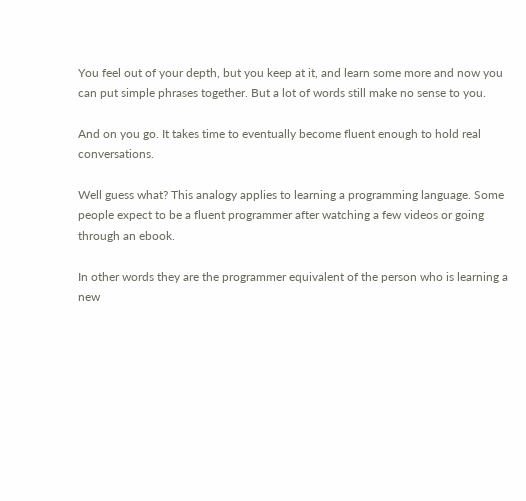You feel out of your depth, but you keep at it, and learn some more and now you can put simple phrases together. But a lot of words still make no sense to you.

And on you go. It takes time to eventually become fluent enough to hold real conversations.

Well guess what? This analogy applies to learning a programming language. Some people expect to be a fluent programmer after watching a few videos or going through an ebook.

In other words they are the programmer equivalent of the person who is learning a new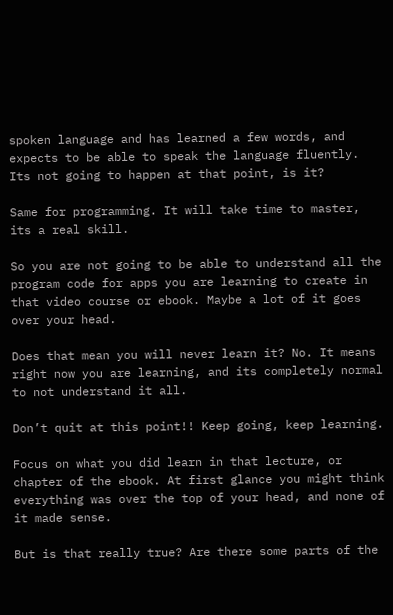spoken language and has learned a few words, and expects to be able to speak the language fluently. Its not going to happen at that point, is it?

Same for programming. It will take time to master, its a real skill.

So you are not going to be able to understand all the program code for apps you are learning to create in that video course or ebook. Maybe a lot of it goes over your head.

Does that mean you will never learn it? No. It means right now you are learning, and its completely normal to not understand it all.

Don’t quit at this point!! Keep going, keep learning.

Focus on what you did learn in that lecture, or chapter of the ebook. At first glance you might think everything was over the top of your head, and none of it made sense.

But is that really true? Are there some parts of the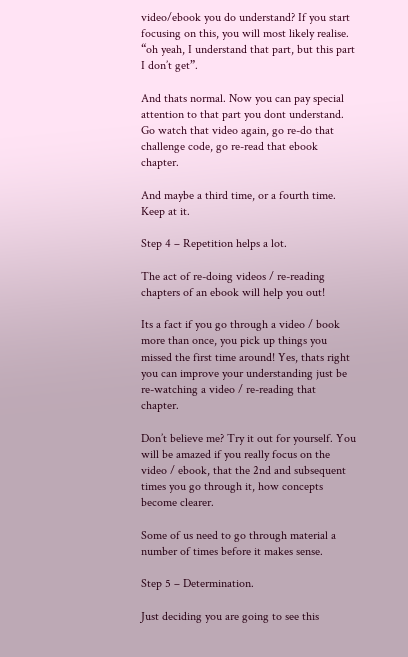video/ebook you do understand? If you start focusing on this, you will most likely realise. “oh yeah, I understand that part, but this part I don’t get”.

And thats normal. Now you can pay special attention to that part you dont understand. Go watch that video again, go re-do that challenge code, go re-read that ebook chapter.

And maybe a third time, or a fourth time. Keep at it.

Step 4 – Repetition helps a lot.

The act of re-doing videos / re-reading chapters of an ebook will help you out!

Its a fact if you go through a video / book more than once, you pick up things you missed the first time around! Yes, thats right you can improve your understanding just be re-watching a video / re-reading that chapter.

Don’t believe me? Try it out for yourself. You will be amazed if you really focus on the video / ebook, that the 2nd and subsequent times you go through it, how concepts become clearer.

Some of us need to go through material a number of times before it makes sense.

Step 5 – Determination.

Just deciding you are going to see this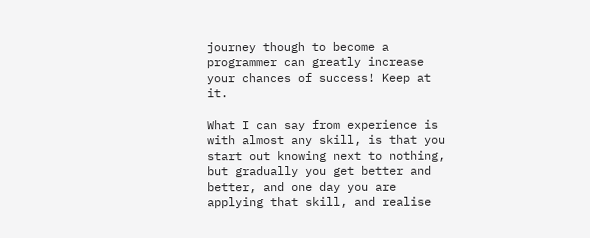journey though to become a programmer can greatly increase your chances of success! Keep at it.

What I can say from experience is with almost any skill, is that you start out knowing next to nothing, but gradually you get better and better, and one day you are applying that skill, and realise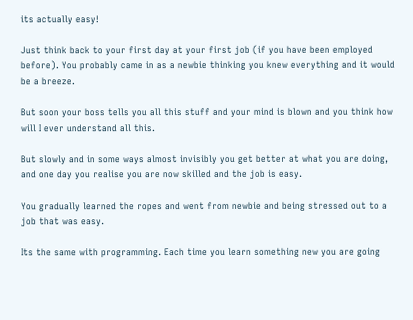its actually easy!

Just think back to your first day at your first job (if you have been employed before). You probably came in as a newbie thinking you knew everything and it would be a breeze.

But soon your boss tells you all this stuff and your mind is blown and you think how will I ever understand all this.

But slowly and in some ways almost invisibly you get better at what you are doing, and one day you realise you are now skilled and the job is easy.

You gradually learned the ropes and went from newbie and being stressed out to a job that was easy.

Its the same with programming. Each time you learn something new you are going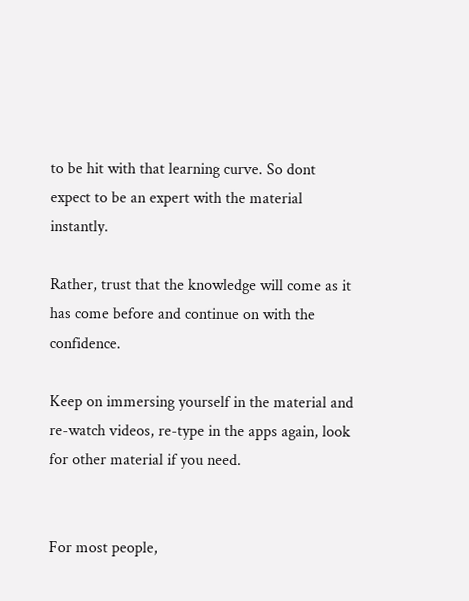to be hit with that learning curve. So dont expect to be an expert with the material instantly.

Rather, trust that the knowledge will come as it has come before and continue on with the confidence.

Keep on immersing yourself in the material and re-watch videos, re-type in the apps again, look for other material if you need.


For most people,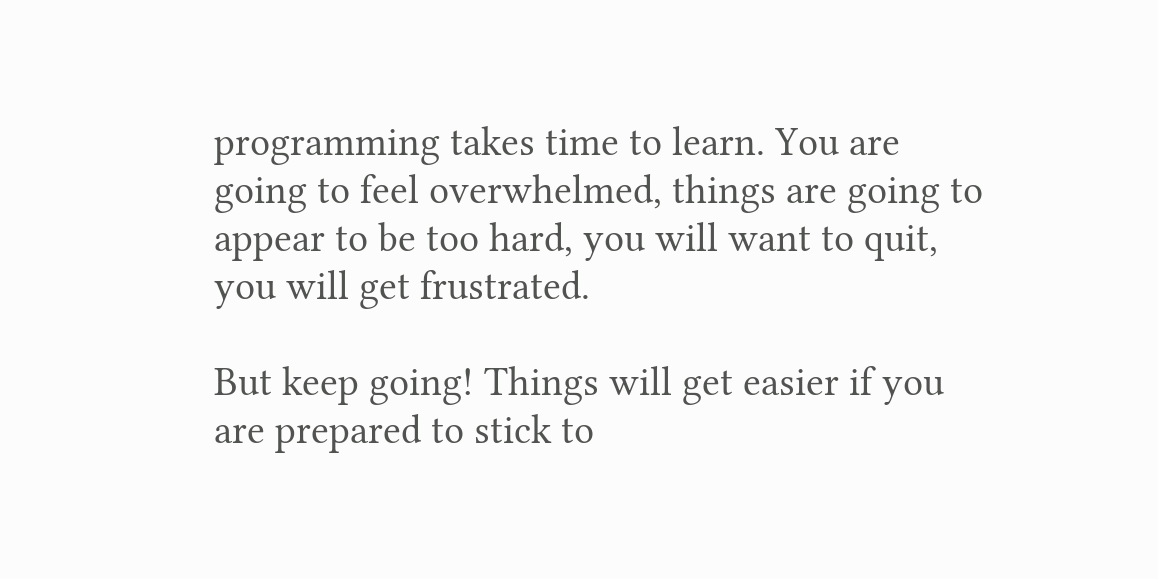programming takes time to learn. You are going to feel overwhelmed, things are going to appear to be too hard, you will want to quit, you will get frustrated.

But keep going! Things will get easier if you are prepared to stick to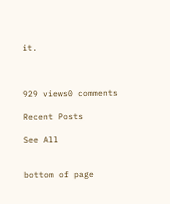it.



929 views0 comments

Recent Posts

See All


bottom of page